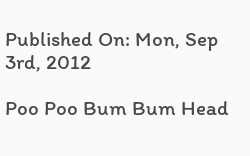Published On: Mon, Sep 3rd, 2012

Poo Poo Bum Bum Head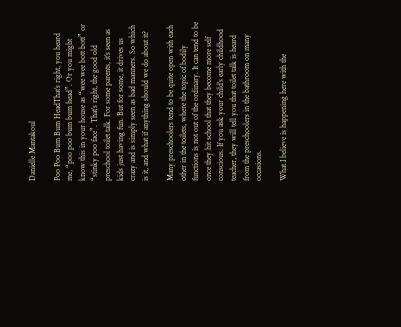Danielle Mantakoul

Poo Poo Bum Bum HeadThat’s right, you heard me, “poo poo bum bum head”. Or you might know this in your house as “wee wee bott bott” or “stinky poo face”. That’s right, the good old preschool toilet talk. For some parents, it’s seen as kids just having fun. But for some, it drives us crazy and is simply seen as bad manners. So which is it, and what if anything should we do about it?

Many preschoolers tend to be quite open with each other in the toilets, where the topic of bodily functions is not out of the ordinary. It can tend to be once they hit school that they become more self conscious. If you ask your child’s early childhood teacher, they will tell you that toilet talk is heard from the preschoolers in the bathroom on many occasions.

What I believe is happening here with the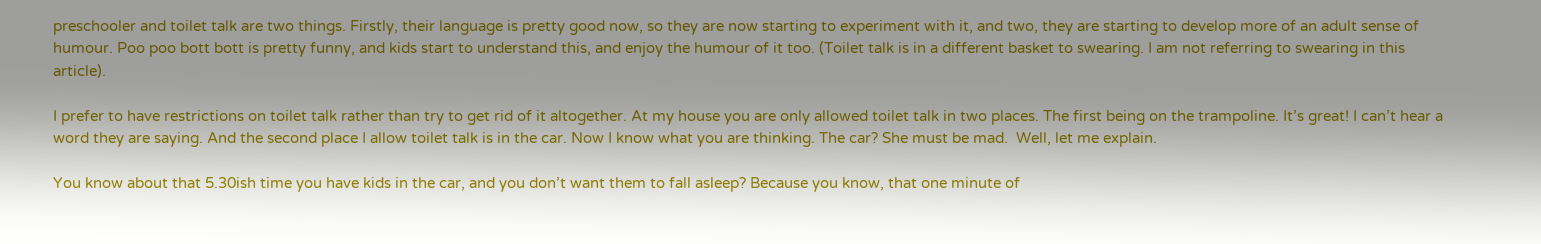preschooler and toilet talk are two things. Firstly, their language is pretty good now, so they are now starting to experiment with it, and two, they are starting to develop more of an adult sense of humour. Poo poo bott bott is pretty funny, and kids start to understand this, and enjoy the humour of it too. (Toilet talk is in a different basket to swearing. I am not referring to swearing in this article).

I prefer to have restrictions on toilet talk rather than try to get rid of it altogether. At my house you are only allowed toilet talk in two places. The first being on the trampoline. It’s great! I can’t hear a word they are saying. And the second place I allow toilet talk is in the car. Now I know what you are thinking. The car? She must be mad.  Well, let me explain.

You know about that 5.30ish time you have kids in the car, and you don’t want them to fall asleep? Because you know, that one minute of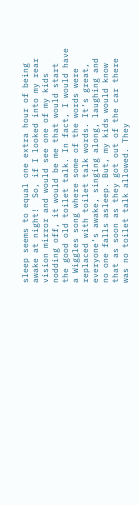sleep seems to equal one extra hour of being awake at night!  So, if I looked into my rear vision mirror and would see one of my kids nodding off, it would be me that would start the good old toilet talk. In fact, I would have a Wiggles song where some of the words were replaced with toilet talk words. It’s great, everyone’s awake, singing along, laughing and no one falls asleep. But, my kids would know that as soon as they got out of the car there was no toilet talk allowed. They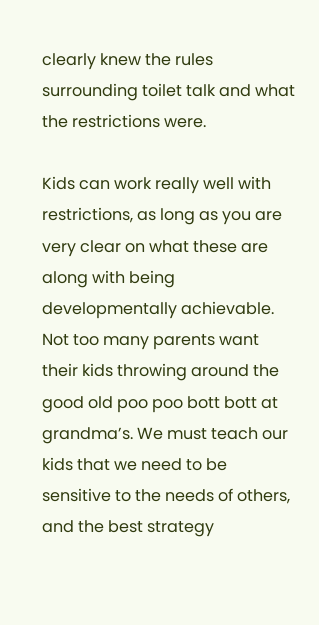clearly knew the rules surrounding toilet talk and what the restrictions were.

Kids can work really well with restrictions, as long as you are very clear on what these are along with being  developmentally achievable. Not too many parents want their kids throwing around the good old poo poo bott bott at grandma’s. We must teach our kids that we need to be sensitive to the needs of others, and the best strategy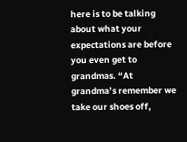here is to be talking about what your expectations are before you even get to grandmas. “At grandma’s remember we take our shoes off,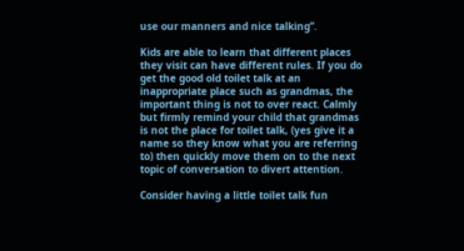use our manners and nice talking”.

Kids are able to learn that different places they visit can have different rules. If you do get the good old toilet talk at an inappropriate place such as grandmas, the important thing is not to over react. Calmly but firmly remind your child that grandmas is not the place for toilet talk, (yes give it a name so they know what you are referring to) then quickly move them on to the next topic of conversation to divert attention.

Consider having a little toilet talk fun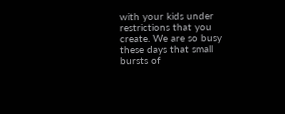with your kids under restrictions that you create. We are so busy these days that small bursts of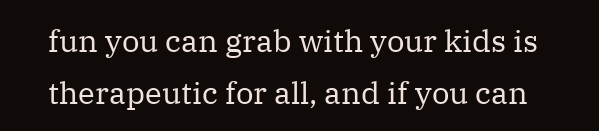fun you can grab with your kids is therapeutic for all, and if you can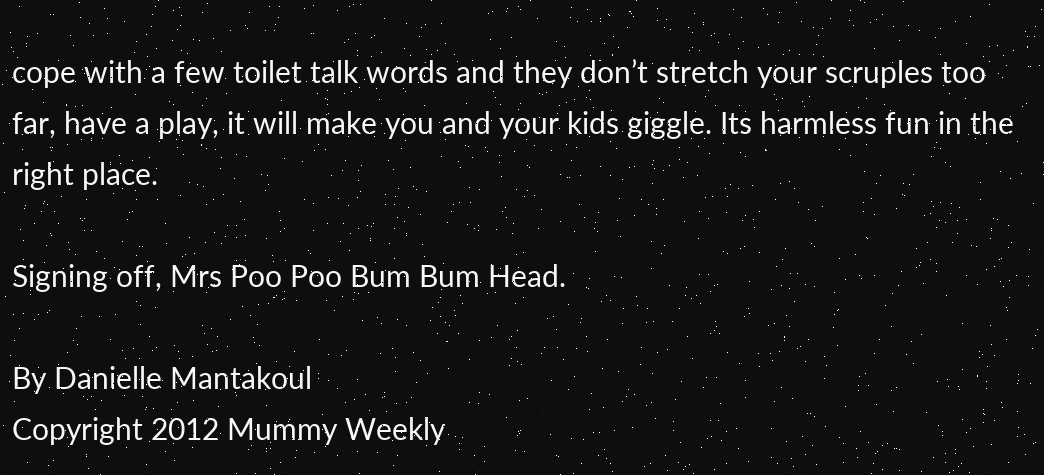cope with a few toilet talk words and they don’t stretch your scruples too far, have a play, it will make you and your kids giggle. Its harmless fun in the right place.

Signing off, Mrs Poo Poo Bum Bum Head.

By Danielle Mantakoul
Copyright 2012 Mummy Weekly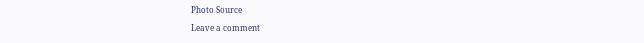Photo Source

Leave a comment